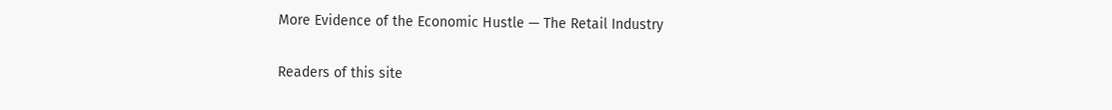More Evidence of the Economic Hustle — The Retail Industry

Readers of this site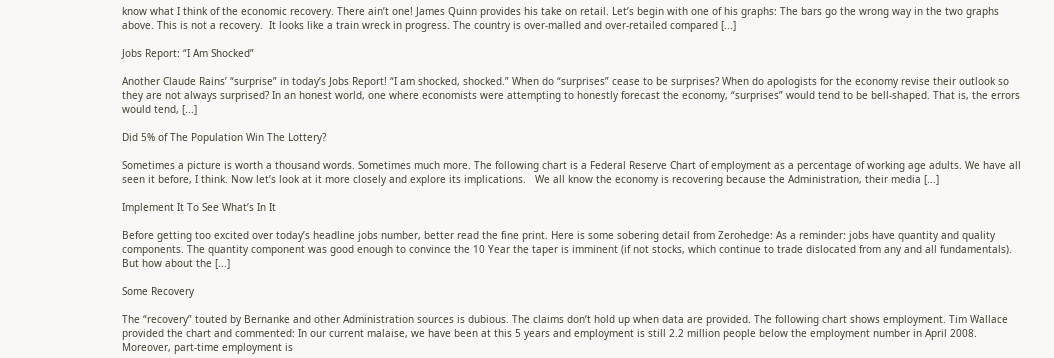know what I think of the economic recovery. There ain’t one! James Quinn provides his take on retail. Let’s begin with one of his graphs: The bars go the wrong way in the two graphs above. This is not a recovery.  It looks like a train wreck in progress. The country is over-malled and over-retailed compared [...]

Jobs Report: “I Am Shocked”

Another Claude Rains’ “surprise” in today’s Jobs Report! “I am shocked, shocked.” When do “surprises” cease to be surprises? When do apologists for the economy revise their outlook so they are not always surprised? In an honest world, one where economists were attempting to honestly forecast the economy, “surprises” would tend to be bell-shaped. That is, the errors would tend, [...]

Did 5% of The Population Win The Lottery?

Sometimes a picture is worth a thousand words. Sometimes much more. The following chart is a Federal Reserve Chart of employment as a percentage of working age adults. We have all seen it before, I think. Now let’s look at it more closely and explore its implications.   We all know the economy is recovering because the Administration, their media [...]

Implement It To See What’s In It

Before getting too excited over today’s headline jobs number, better read the fine print. Here is some sobering detail from Zerohedge: As a reminder: jobs have quantity and quality components. The quantity component was good enough to convince the 10 Year the taper is imminent (if not stocks, which continue to trade dislocated from any and all fundamentals). But how about the [...]

Some Recovery

The “recovery” touted by Bernanke and other Administration sources is dubious. The claims don’t hold up when data are provided. The following chart shows employment. Tim Wallace provided the chart and commented: In our current malaise, we have been at this 5 years and employment is still 2.2 million people below the employment number in April 2008. Moreover, part-time employment is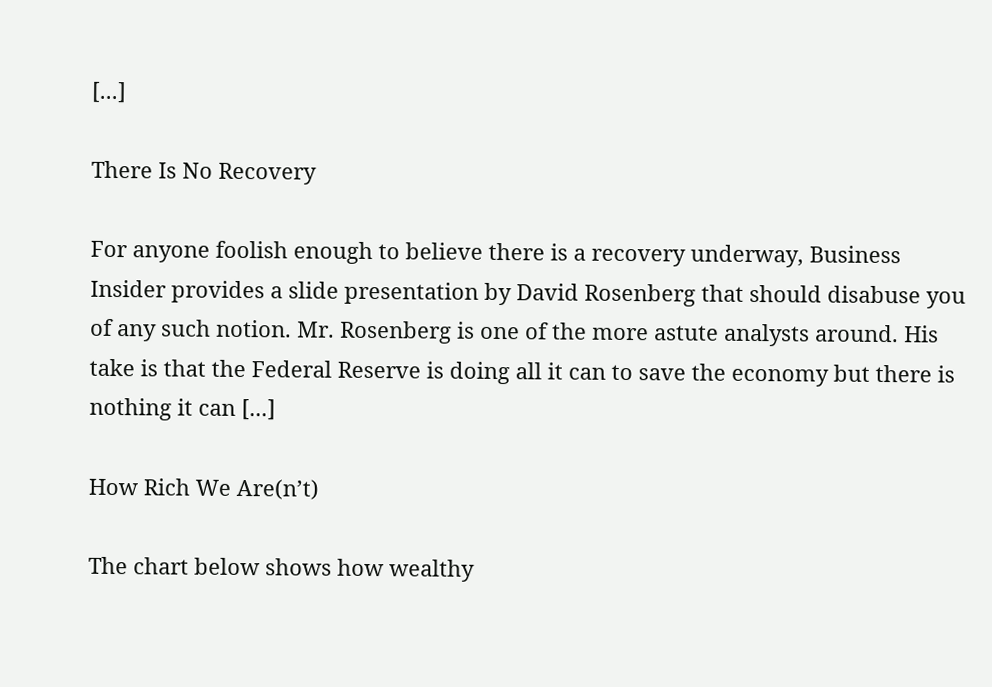[...]

There Is No Recovery

For anyone foolish enough to believe there is a recovery underway, Business Insider provides a slide presentation by David Rosenberg that should disabuse you of any such notion. Mr. Rosenberg is one of the more astute analysts around. His take is that the Federal Reserve is doing all it can to save the economy but there is nothing it can [...]

How Rich We Are(n’t)

The chart below shows how wealthy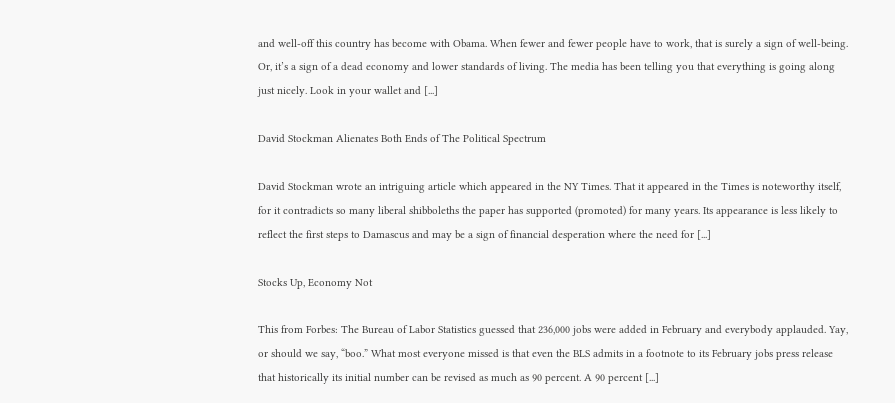and well-off this country has become with Obama. When fewer and fewer people have to work, that is surely a sign of well-being.  Or, it’s a sign of a dead economy and lower standards of living. The media has been telling you that everything is going along just nicely. Look in your wallet and [...]

David Stockman Alienates Both Ends of The Political Spectrum

David Stockman wrote an intriguing article which appeared in the NY Times. That it appeared in the Times is noteworthy itself, for it contradicts so many liberal shibboleths the paper has supported (promoted) for many years. Its appearance is less likely to reflect the first steps to Damascus and may be a sign of financial desperation where the need for [...]

Stocks Up, Economy Not

This from Forbes: The Bureau of Labor Statistics guessed that 236,000 jobs were added in February and everybody applauded. Yay, or should we say, “boo.” What most everyone missed is that even the BLS admits in a footnote to its February jobs press release that historically its initial number can be revised as much as 90 percent. A 90 percent [...]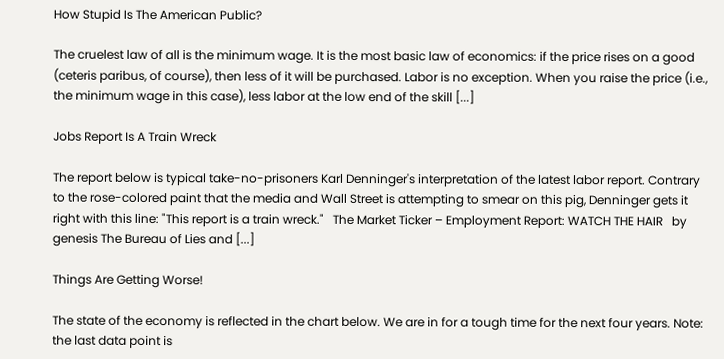How Stupid Is The American Public?

The cruelest law of all is the minimum wage. It is the most basic law of economics: if the price rises on a good (ceteris paribus, of course), then less of it will be purchased. Labor is no exception. When you raise the price (i.e., the minimum wage in this case), less labor at the low end of the skill [...]

Jobs Report Is A Train Wreck

The report below is typical take-no-prisoners Karl Denninger's interpretation of the latest labor report. Contrary to the rose-colored paint that the media and Wall Street is attempting to smear on this pig, Denninger gets it right with this line: "This report is a train wreck."   The Market Ticker – Employment Report: WATCH THE HAIR   by genesis The Bureau of Lies and [...]

Things Are Getting Worse!

The state of the economy is reflected in the chart below. We are in for a tough time for the next four years. Note: the last data point is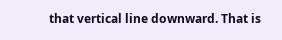that vertical line downward. That is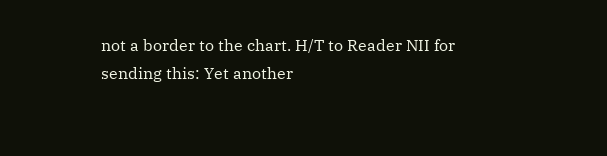not a border to the chart. H/T to Reader NII for sending this: Yet another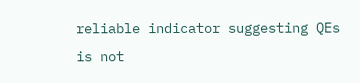reliable indicator suggesting QEs is not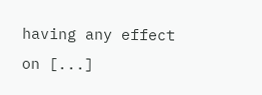having any effect on [...]